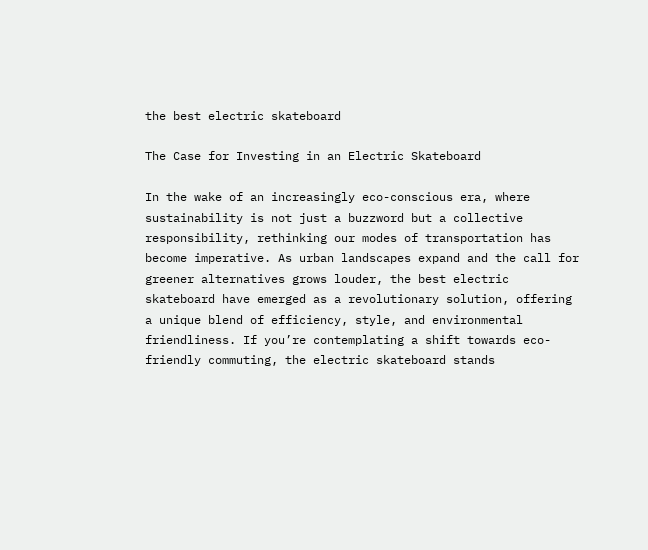the best electric skateboard

The Case for Investing in an Electric Skateboard

In the wake of an increasingly eco-conscious era, where sustainability is not just a buzzword but a collective responsibility, rethinking our modes of transportation has become imperative. As urban landscapes expand and the call for greener alternatives grows louder, the best electric skateboard have emerged as a revolutionary solution, offering a unique blend of efficiency, style, and environmental friendliness. If you’re contemplating a shift towards eco-friendly commuting, the electric skateboard stands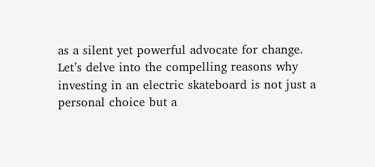as a silent yet powerful advocate for change. Let’s delve into the compelling reasons why investing in an electric skateboard is not just a personal choice but a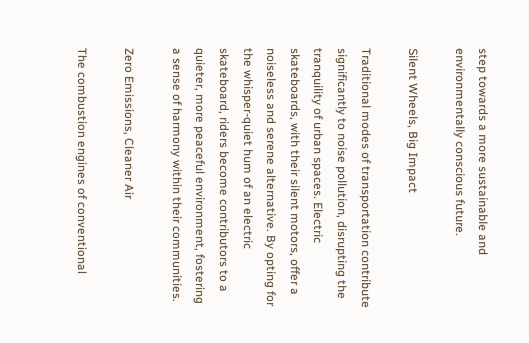step towards a more sustainable and environmentally conscious future.

Silent Wheels, Big Impact

Traditional modes of transportation contribute significantly to noise pollution, disrupting the tranquility of urban spaces. Electric skateboards, with their silent motors, offer a noiseless and serene alternative. By opting for the whisper-quiet hum of an electric skateboard, riders become contributors to a quieter, more peaceful environment, fostering a sense of harmony within their communities.

Zero Emissions, Cleaner Air

The combustion engines of conventional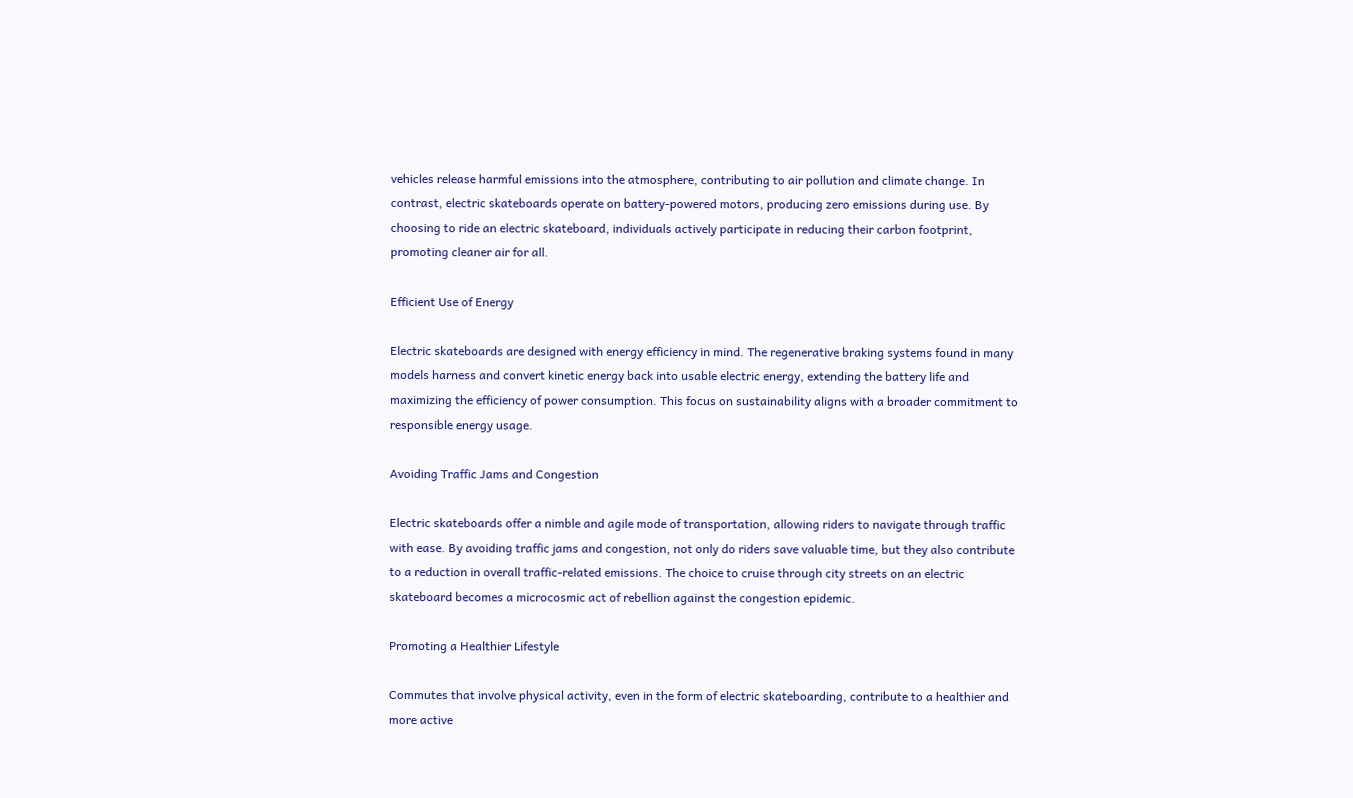vehicles release harmful emissions into the atmosphere, contributing to air pollution and climate change. In contrast, electric skateboards operate on battery-powered motors, producing zero emissions during use. By choosing to ride an electric skateboard, individuals actively participate in reducing their carbon footprint, promoting cleaner air for all.

Efficient Use of Energy

Electric skateboards are designed with energy efficiency in mind. The regenerative braking systems found in many models harness and convert kinetic energy back into usable electric energy, extending the battery life and maximizing the efficiency of power consumption. This focus on sustainability aligns with a broader commitment to responsible energy usage.

Avoiding Traffic Jams and Congestion

Electric skateboards offer a nimble and agile mode of transportation, allowing riders to navigate through traffic with ease. By avoiding traffic jams and congestion, not only do riders save valuable time, but they also contribute to a reduction in overall traffic-related emissions. The choice to cruise through city streets on an electric skateboard becomes a microcosmic act of rebellion against the congestion epidemic.

Promoting a Healthier Lifestyle

Commutes that involve physical activity, even in the form of electric skateboarding, contribute to a healthier and more active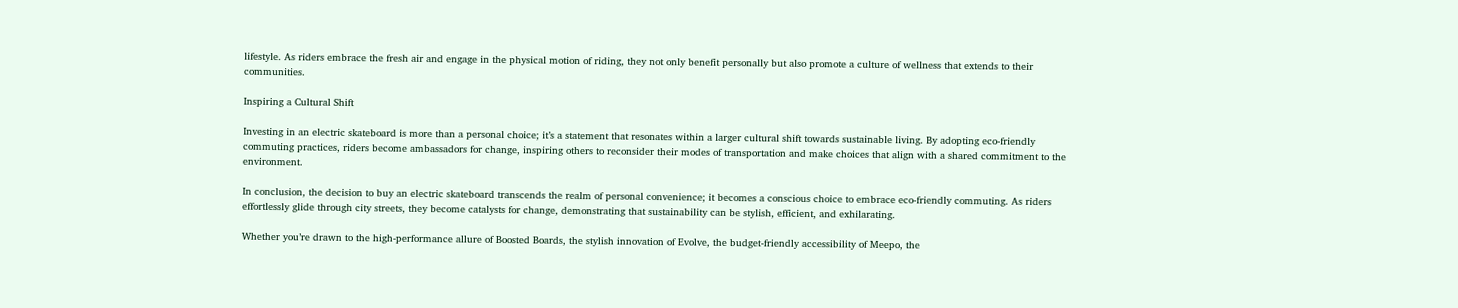lifestyle. As riders embrace the fresh air and engage in the physical motion of riding, they not only benefit personally but also promote a culture of wellness that extends to their communities.

Inspiring a Cultural Shift

Investing in an electric skateboard is more than a personal choice; it’s a statement that resonates within a larger cultural shift towards sustainable living. By adopting eco-friendly commuting practices, riders become ambassadors for change, inspiring others to reconsider their modes of transportation and make choices that align with a shared commitment to the environment.

In conclusion, the decision to buy an electric skateboard transcends the realm of personal convenience; it becomes a conscious choice to embrace eco-friendly commuting. As riders effortlessly glide through city streets, they become catalysts for change, demonstrating that sustainability can be stylish, efficient, and exhilarating.

Whether you’re drawn to the high-performance allure of Boosted Boards, the stylish innovation of Evolve, the budget-friendly accessibility of Meepo, the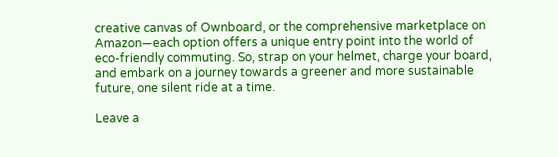creative canvas of Ownboard, or the comprehensive marketplace on Amazon—each option offers a unique entry point into the world of eco-friendly commuting. So, strap on your helmet, charge your board, and embark on a journey towards a greener and more sustainable future, one silent ride at a time.

Leave a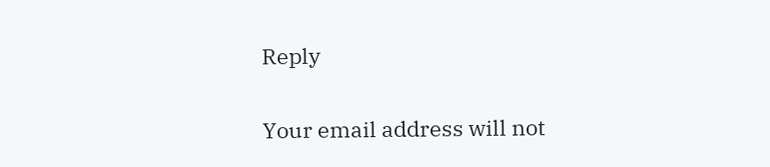Reply

Your email address will not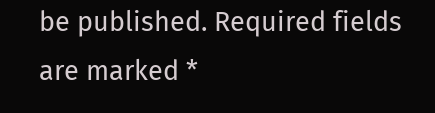be published. Required fields are marked *